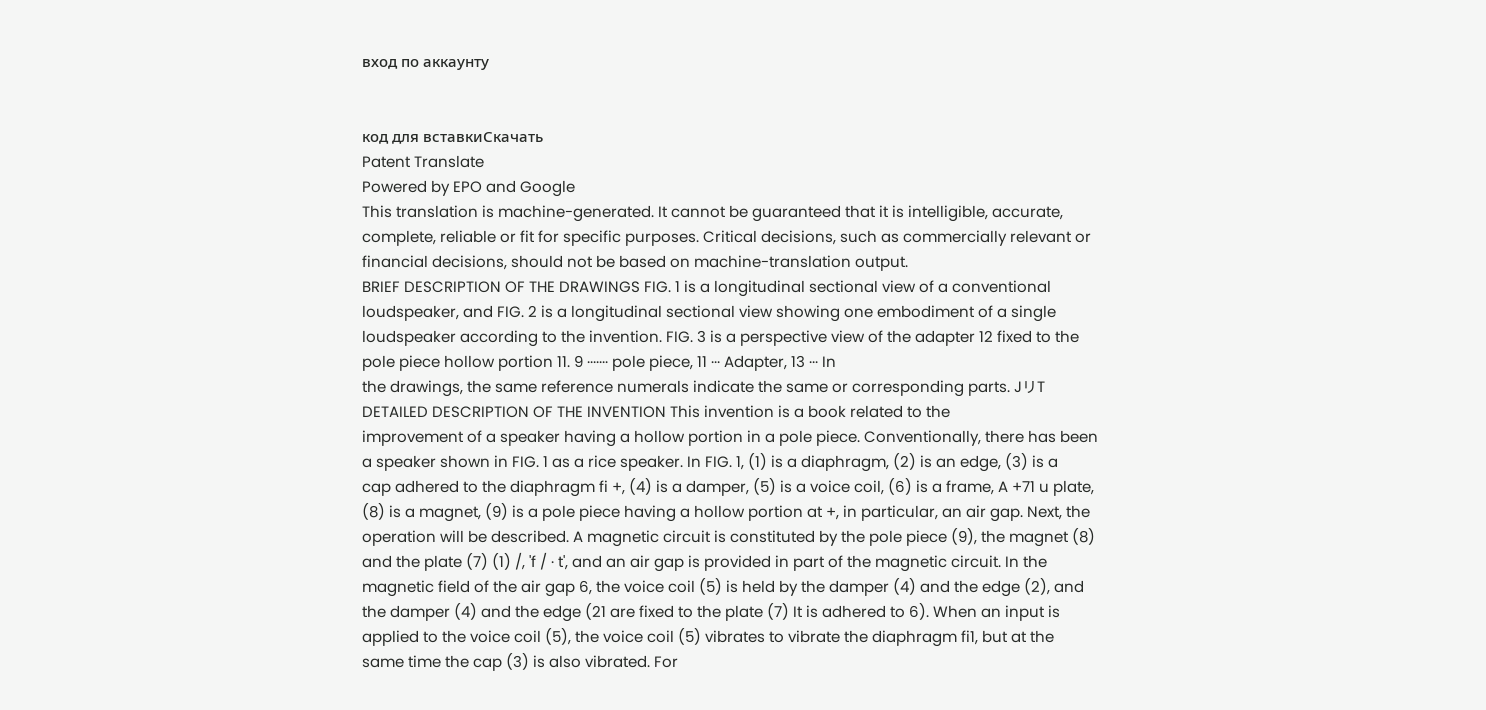вход по аккаунту


код для вставкиСкачать
Patent Translate
Powered by EPO and Google
This translation is machine-generated. It cannot be guaranteed that it is intelligible, accurate,
complete, reliable or fit for specific purposes. Critical decisions, such as commercially relevant or
financial decisions, should not be based on machine-translation output.
BRIEF DESCRIPTION OF THE DRAWINGS FIG. 1 is a longitudinal sectional view of a conventional
loudspeaker, and FIG. 2 is a longitudinal sectional view showing one embodiment of a single
loudspeaker according to the invention. FIG. 3 is a perspective view of the adapter 12 fixed to the
pole piece hollow portion 11. 9 ······· pole piece, 11 ··· Adapter, 13 ··· In
the drawings, the same reference numerals indicate the same or corresponding parts. JリT
DETAILED DESCRIPTION OF THE INVENTION This invention is a book related to the
improvement of a speaker having a hollow portion in a pole piece. Conventionally, there has been
a speaker shown in FIG. 1 as a rice speaker. In FIG. 1, (1) is a diaphragm, (2) is an edge, (3) is a
cap adhered to the diaphragm fi +, (4) is a damper, (5) is a voice coil, (6) is a frame, A +71 u plate,
(8) is a magnet, (9) is a pole piece having a hollow portion at +, in particular, an air gap. Next, the
operation will be described. A magnetic circuit is constituted by the pole piece (9), the magnet (8)
and the plate (7) (1) /, 'f / · t', and an air gap is provided in part of the magnetic circuit. In the
magnetic field of the air gap 6, the voice coil (5) is held by the damper (4) and the edge (2), and
the damper (4) and the edge (21 are fixed to the plate (7) It is adhered to 6). When an input is
applied to the voice coil (5), the voice coil (5) vibrates to vibrate the diaphragm fi1, but at the
same time the cap (3) is also vibrated. For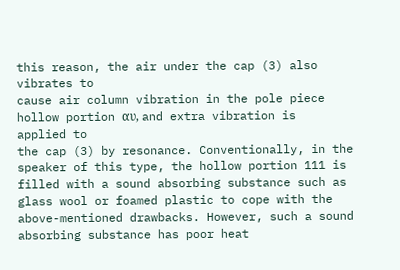this reason, the air under the cap (3) also vibrates to
cause air column vibration in the pole piece hollow portion αυ, and extra vibration is applied to
the cap (3) by resonance. Conventionally, in the speaker of this type, the hollow portion 111 is
filled with a sound absorbing substance such as glass wool or foamed plastic to cope with the
above-mentioned drawbacks. However, such a sound absorbing substance has poor heat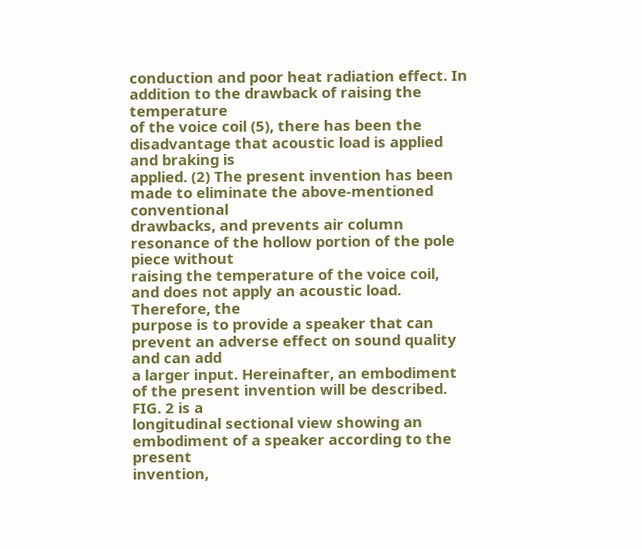conduction and poor heat radiation effect. In addition to the drawback of raising the temperature
of the voice coil (5), there has been the disadvantage that acoustic load is applied and braking is
applied. (2) The present invention has been made to eliminate the above-mentioned conventional
drawbacks, and prevents air column resonance of the hollow portion of the pole piece without
raising the temperature of the voice coil, and does not apply an acoustic load. Therefore, the
purpose is to provide a speaker that can prevent an adverse effect on sound quality and can add
a larger input. Hereinafter, an embodiment of the present invention will be described. FIG. 2 is a
longitudinal sectional view showing an embodiment of a speaker according to the present
invention,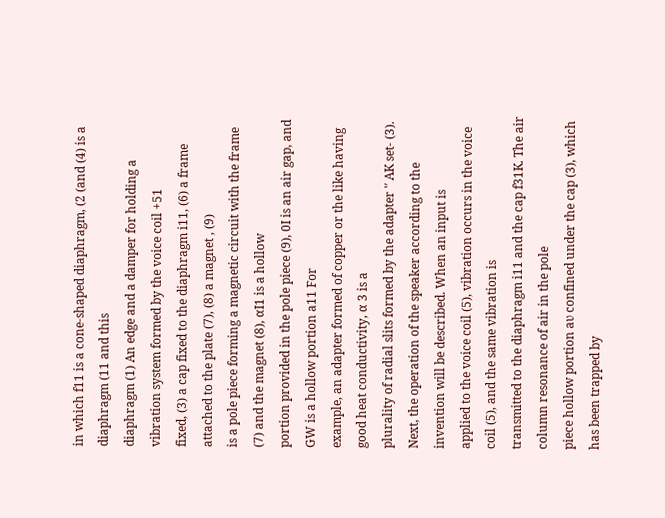in which f11 is a cone-shaped diaphragm, (2 (and (4) is a diaphragm (11 and this
diaphragm (1) An edge and a damper for holding a vibration system formed by the voice coil +51
fixed, (3) a cap fixed to the diaphragm i11, (6) a frame attached to the plate (7), (8) a magnet , (9)
is a pole piece forming a magnetic circuit with the frame (7) and the magnet (8), αI1 is a hollow
portion provided in the pole piece (9), 0I is an air gap, and GW is a hollow portion a11 For
example, an adapter formed of copper or the like having good heat conductivity, α 3 is a
plurality of radial slits formed by the adapter '′ AK set- (3).
Next, the operation of the speaker according to the invention will be described. When an input is
applied to the voice coil (5), vibration occurs in the voice coil (5), and the same vibration is
transmitted to the diaphragm i11 and the cap f31K. The air column resonance of air in the pole
piece hollow portion aυ confined under the cap (3), which has been trapped by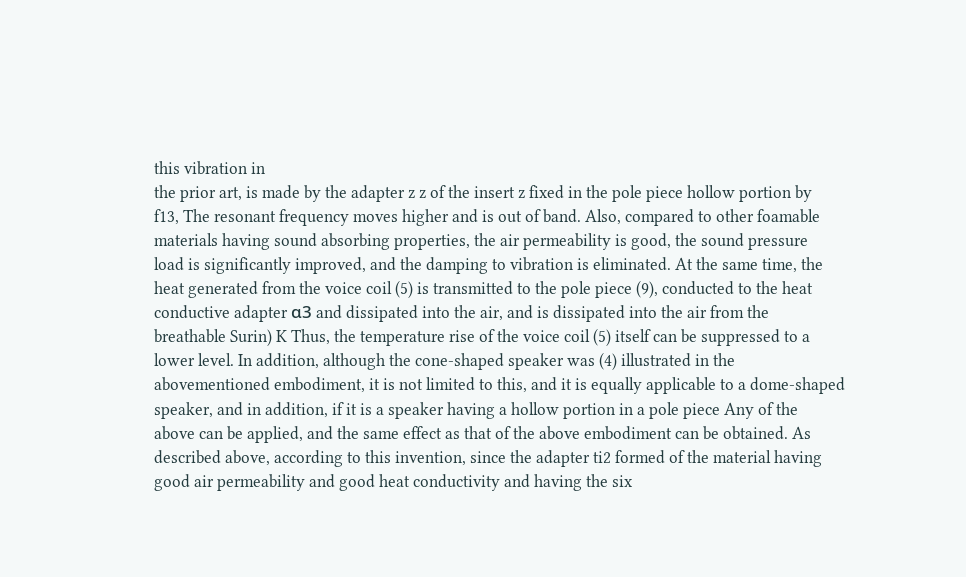this vibration in
the prior art, is made by the adapter z z of the insert z fixed in the pole piece hollow portion by
f13, The resonant frequency moves higher and is out of band. Also, compared to other foamable
materials having sound absorbing properties, the air permeability is good, the sound pressure
load is significantly improved, and the damping to vibration is eliminated. At the same time, the
heat generated from the voice coil (5) is transmitted to the pole piece (9), conducted to the heat
conductive adapter α3 and dissipated into the air, and is dissipated into the air from the
breathable Surin) K Thus, the temperature rise of the voice coil (5) itself can be suppressed to a
lower level. In addition, although the cone-shaped speaker was (4) illustrated in the abovementioned embodiment, it is not limited to this, and it is equally applicable to a dome-shaped
speaker, and in addition, if it is a speaker having a hollow portion in a pole piece Any of the
above can be applied, and the same effect as that of the above embodiment can be obtained. As
described above, according to this invention, since the adapter ti2 formed of the material having
good air permeability and good heat conductivity and having the six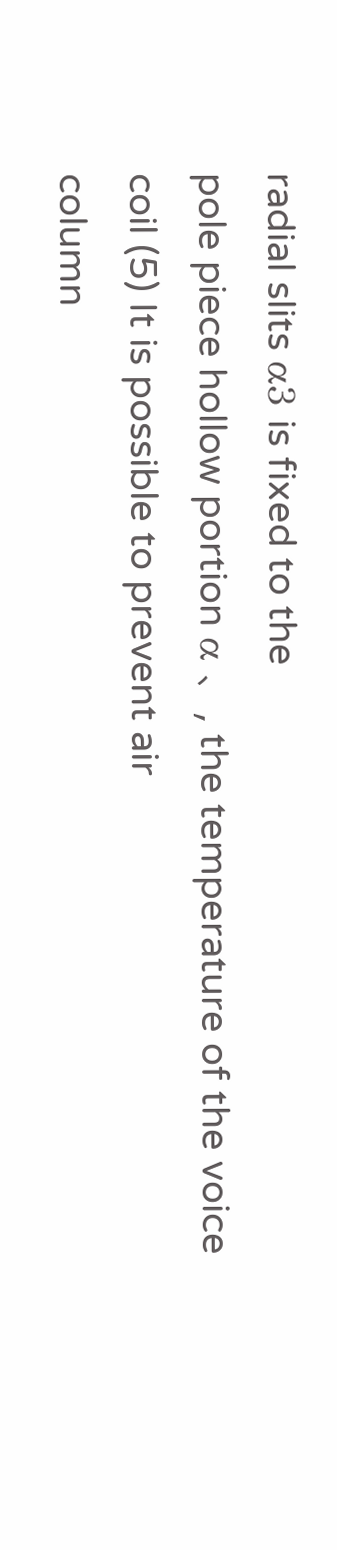radial slits α3 is fixed to the
pole piece hollow portion α 、, the temperature of the voice coil (5) It is possible to prevent air
column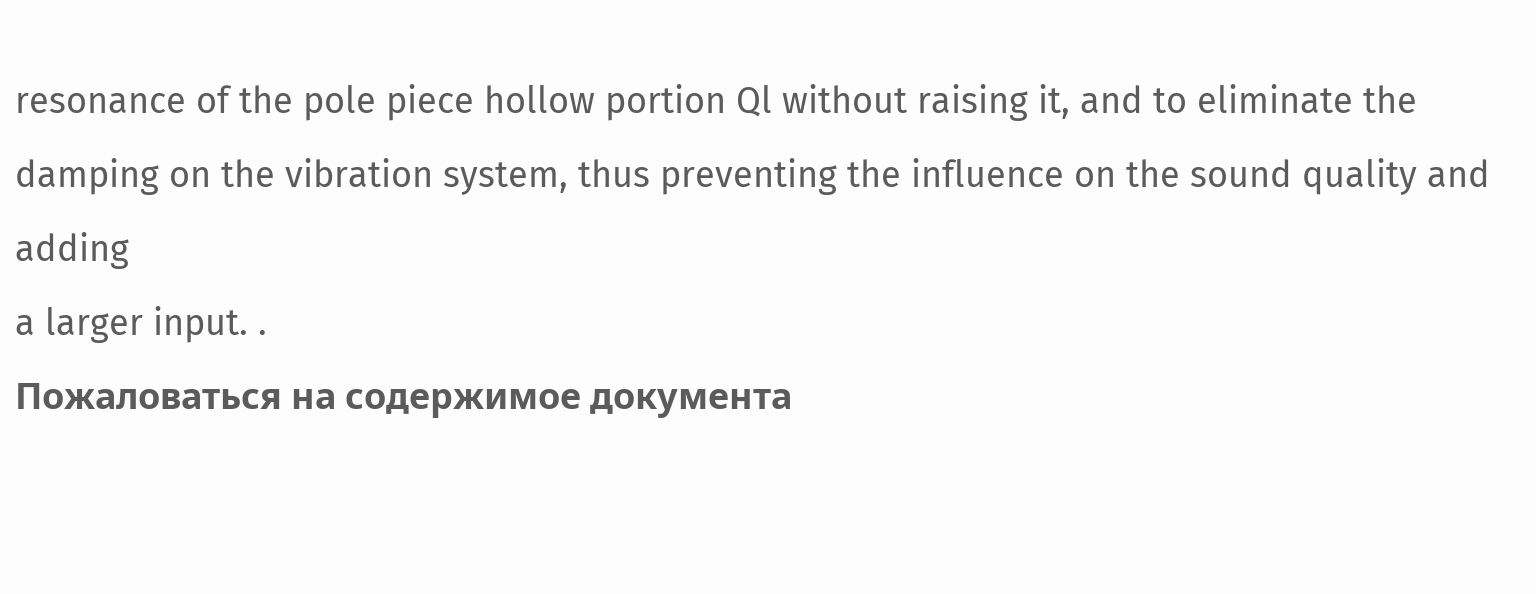resonance of the pole piece hollow portion Ql without raising it, and to eliminate the
damping on the vibration system, thus preventing the influence on the sound quality and adding
a larger input. .
Пожаловаться на содержимое документа